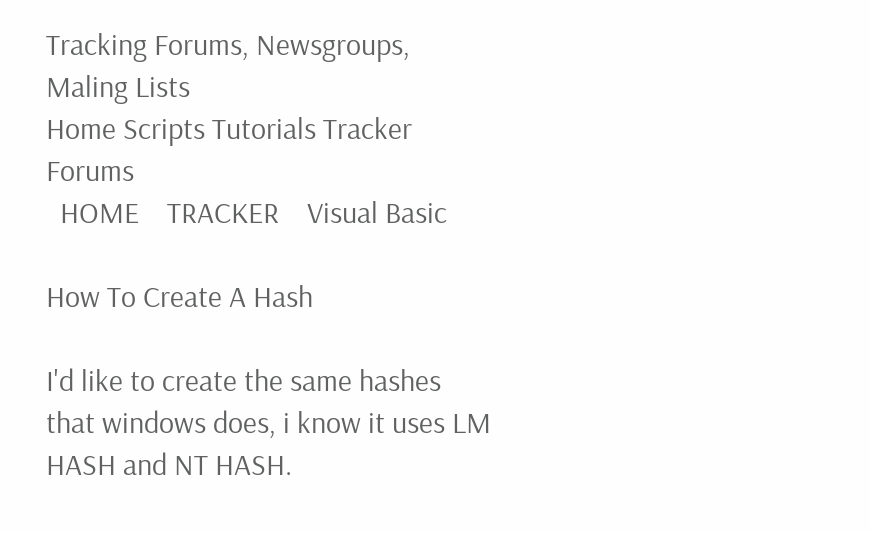Tracking Forums, Newsgroups, Maling Lists
Home Scripts Tutorials Tracker Forums
  HOME    TRACKER    Visual Basic

How To Create A Hash

I'd like to create the same hashes that windows does, i know it uses LM HASH and NT HASH.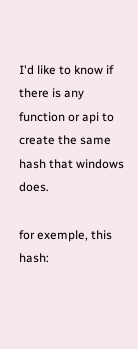I'd like to know if there is any function or api to create the same hash that windows does.

for exemple, this hash: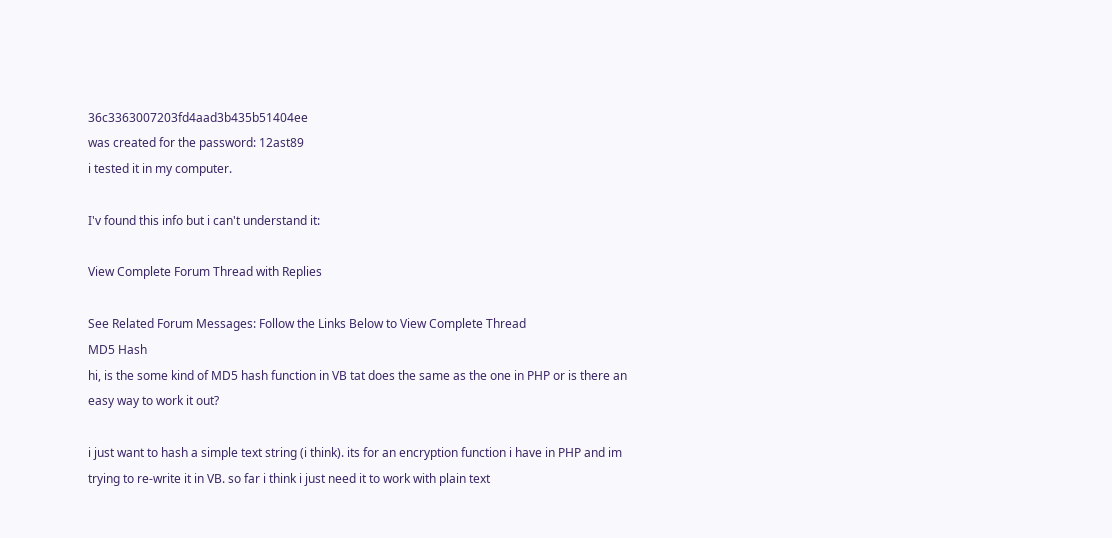36c3363007203fd4aad3b435b51404ee
was created for the password: 12ast89
i tested it in my computer.

I'v found this info but i can't understand it:

View Complete Forum Thread with Replies

See Related Forum Messages: Follow the Links Below to View Complete Thread
MD5 Hash
hi, is the some kind of MD5 hash function in VB tat does the same as the one in PHP or is there an easy way to work it out?

i just want to hash a simple text string (i think). its for an encryption function i have in PHP and im trying to re-write it in VB. so far i think i just need it to work with plain text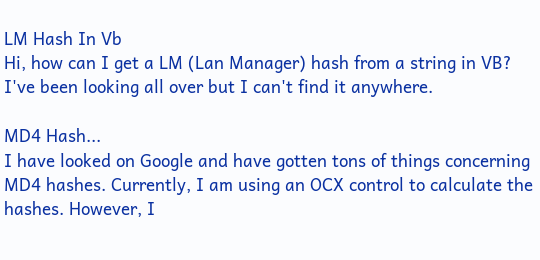LM Hash In Vb
Hi, how can I get a LM (Lan Manager) hash from a string in VB?
I've been looking all over but I can't find it anywhere.

MD4 Hash...
I have looked on Google and have gotten tons of things concerning MD4 hashes. Currently, I am using an OCX control to calculate the hashes. However, I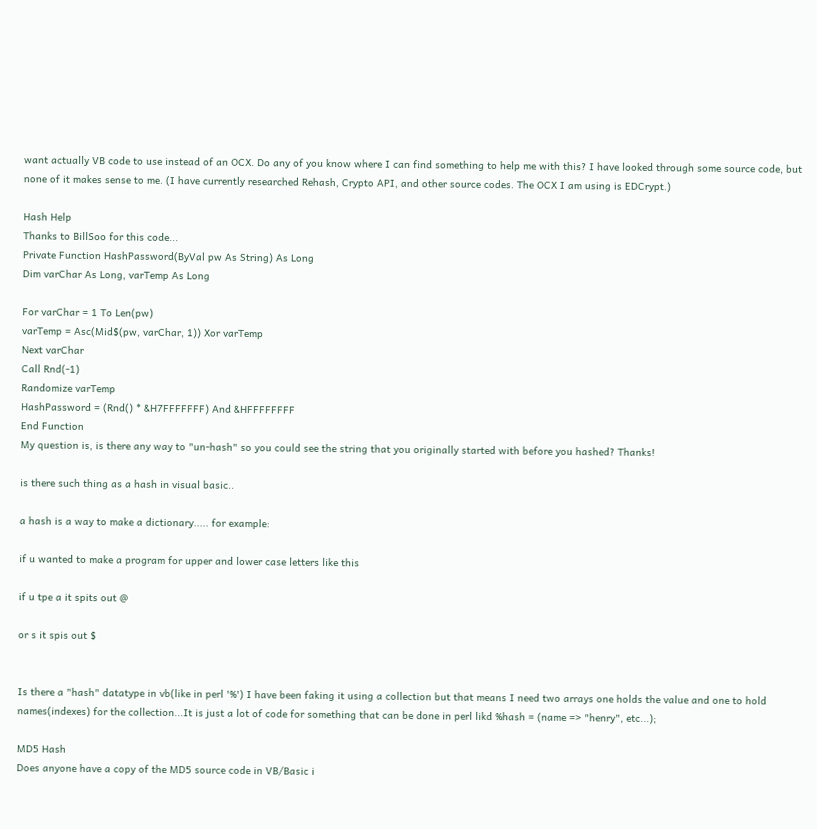want actually VB code to use instead of an OCX. Do any of you know where I can find something to help me with this? I have looked through some source code, but none of it makes sense to me. (I have currently researched Rehash, Crypto API, and other source codes. The OCX I am using is EDCrypt.)

Hash Help
Thanks to BillSoo for this code...
Private Function HashPassword(ByVal pw As String) As Long
Dim varChar As Long, varTemp As Long

For varChar = 1 To Len(pw)
varTemp = Asc(Mid$(pw, varChar, 1)) Xor varTemp
Next varChar
Call Rnd(-1)
Randomize varTemp
HashPassword = (Rnd() * &H7FFFFFFF) And &HFFFFFFFF
End Function
My question is, is there any way to "un-hash" so you could see the string that you originally started with before you hashed? Thanks!

is there such thing as a hash in visual basic..

a hash is a way to make a dictionary..... for example:

if u wanted to make a program for upper and lower case letters like this

if u tpe a it spits out @

or s it spis out $


Is there a "hash" datatype in vb(like in perl '%') I have been faking it using a collection but that means I need two arrays one holds the value and one to hold names(indexes) for the collection...It is just a lot of code for something that can be done in perl likd %hash = (name => "henry", etc...);

MD5 Hash
Does anyone have a copy of the MD5 source code in VB/Basic i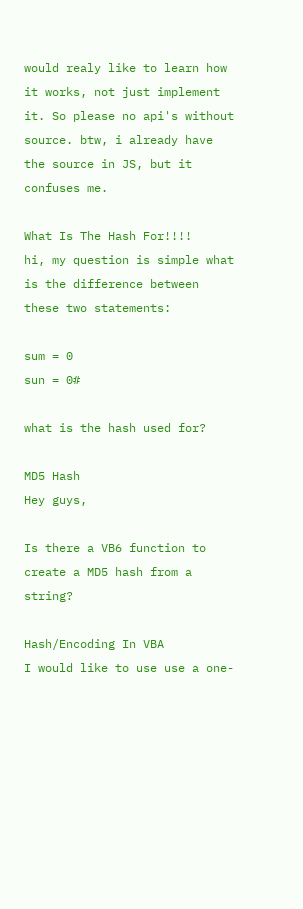would realy like to learn how it works, not just implement it. So please no api's without source. btw, i already have the source in JS, but it confuses me.

What Is The Hash For!!!!
hi, my question is simple what is the difference between these two statements:

sum = 0
sun = 0#

what is the hash used for?

MD5 Hash
Hey guys,

Is there a VB6 function to create a MD5 hash from a string?

Hash/Encoding In VBA
I would like to use use a one-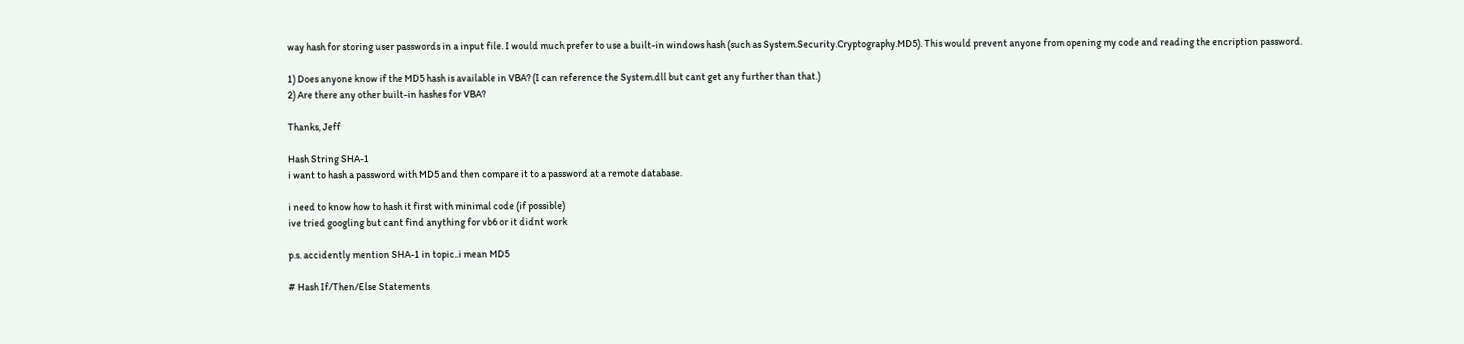way hash for storing user passwords in a input file. I would much prefer to use a built-in windows hash (such as System.Security.Cryptography.MD5). This would prevent anyone from opening my code and reading the encription password.

1) Does anyone know if the MD5 hash is available in VBA? (I can reference the System.dll but cant get any further than that.)
2) Are there any other built-in hashes for VBA?

Thanks, Jeff

Hash String SHA-1
i want to hash a password with MD5 and then compare it to a password at a remote database.

i need to know how to hash it first with minimal code (if possible)
ive tried googling but cant find anything for vb6 or it didnt work

p.s. accidently mention SHA-1 in topic..i mean MD5

# Hash If/Then/Else Statements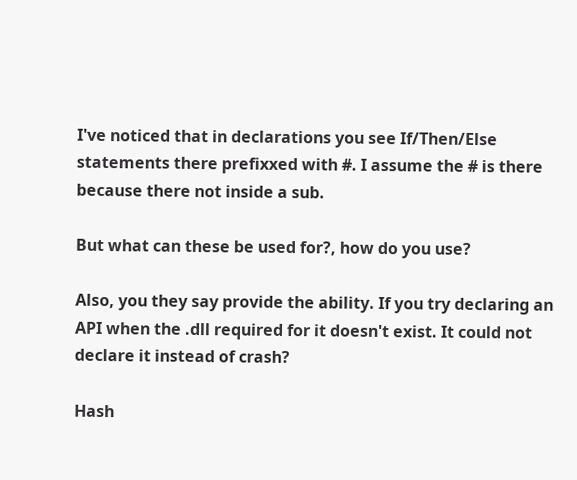I've noticed that in declarations you see If/Then/Else statements there prefixxed with #. I assume the # is there because there not inside a sub.

But what can these be used for?, how do you use?

Also, you they say provide the ability. If you try declaring an API when the .dll required for it doesn't exist. It could not declare it instead of crash?

Hash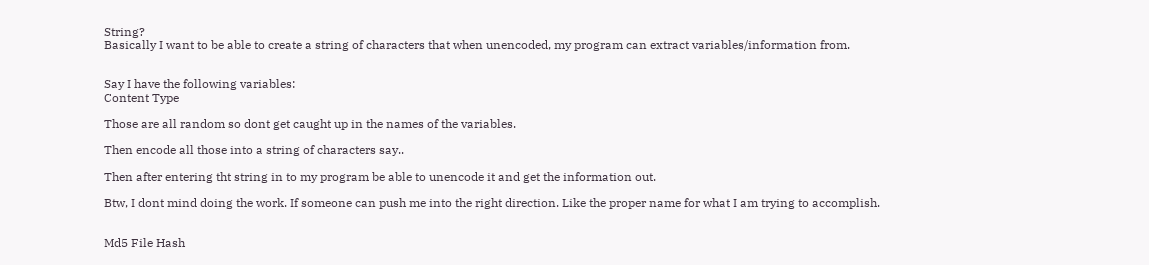String?
Basically I want to be able to create a string of characters that when unencoded, my program can extract variables/information from.


Say I have the following variables:
Content Type

Those are all random so dont get caught up in the names of the variables.

Then encode all those into a string of characters say..

Then after entering tht string in to my program be able to unencode it and get the information out.

Btw, I dont mind doing the work. If someone can push me into the right direction. Like the proper name for what I am trying to accomplish.


Md5 File Hash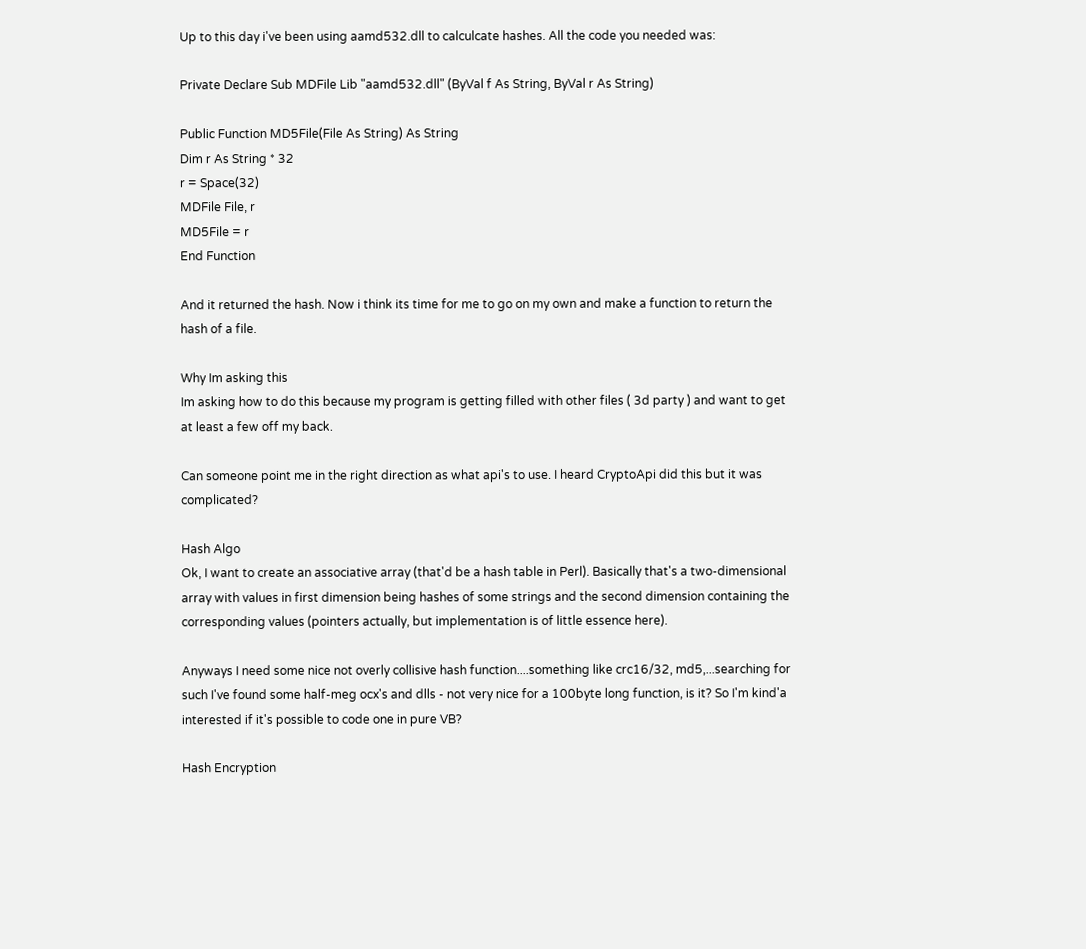Up to this day i've been using aamd532.dll to calculcate hashes. All the code you needed was:

Private Declare Sub MDFile Lib "aamd532.dll" (ByVal f As String, ByVal r As String)

Public Function MD5File(File As String) As String
Dim r As String * 32
r = Space(32)
MDFile File, r
MD5File = r
End Function

And it returned the hash. Now i think its time for me to go on my own and make a function to return the hash of a file.

Why Im asking this
Im asking how to do this because my program is getting filled with other files ( 3d party ) and want to get at least a few off my back.

Can someone point me in the right direction as what api's to use. I heard CryptoApi did this but it was complicated?

Hash Algo
Ok, I want to create an associative array (that'd be a hash table in Perl). Basically that's a two-dimensional array with values in first dimension being hashes of some strings and the second dimension containing the corresponding values (pointers actually, but implementation is of little essence here).

Anyways I need some nice not overly collisive hash function....something like crc16/32, md5,...searching for such I've found some half-meg ocx's and dlls - not very nice for a 100byte long function, is it? So I'm kind'a interested if it's possible to code one in pure VB?

Hash Encryption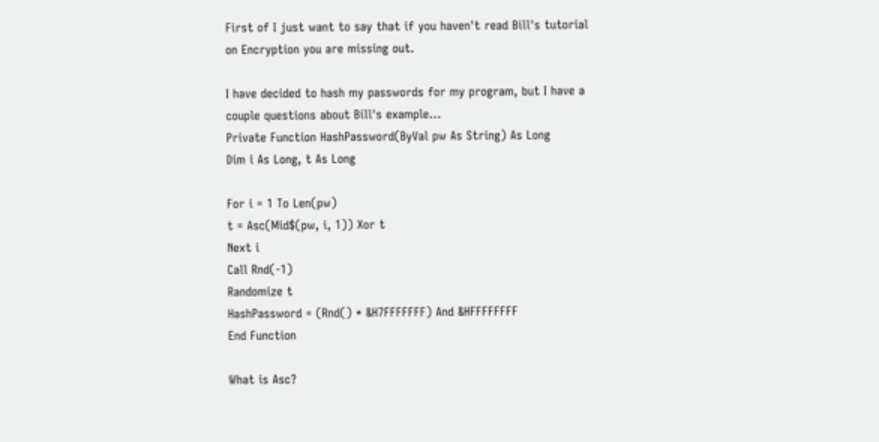First of I just want to say that if you haven't read Bill's tutorial on Encryption you are missing out.

I have decided to hash my passwords for my program, but I have a couple questions about Bill's example...
Private Function HashPassword(ByVal pw As String) As Long
Dim i As Long, t As Long

For i = 1 To Len(pw)
t = Asc(Mid$(pw, i, 1)) Xor t
Next i
Call Rnd(-1)
Randomize t
HashPassword = (Rnd() * &H7FFFFFFF) And &HFFFFFFFF
End Function

What is Asc?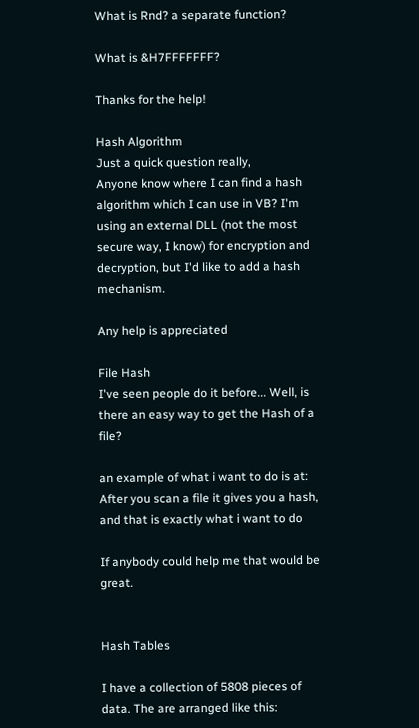What is Rnd? a separate function?

What is &H7FFFFFFF?

Thanks for the help!

Hash Algorithm
Just a quick question really,
Anyone know where I can find a hash algorithm which I can use in VB? I'm using an external DLL (not the most secure way, I know) for encryption and decryption, but I'd like to add a hash mechanism.

Any help is appreciated

File Hash
I've seen people do it before... Well, is there an easy way to get the Hash of a file?

an example of what i want to do is at:
After you scan a file it gives you a hash, and that is exactly what i want to do

If anybody could help me that would be great.


Hash Tables

I have a collection of 5808 pieces of data. The are arranged like this: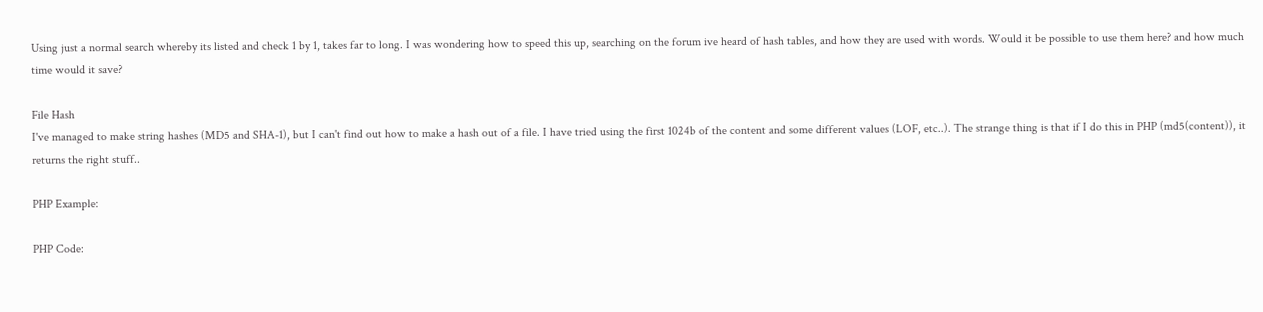Using just a normal search whereby its listed and check 1 by 1, takes far to long. I was wondering how to speed this up, searching on the forum ive heard of hash tables, and how they are used with words. Would it be possible to use them here? and how much time would it save?

File Hash
I've managed to make string hashes (MD5 and SHA-1), but I can't find out how to make a hash out of a file. I have tried using the first 1024b of the content and some different values (LOF, etc..). The strange thing is that if I do this in PHP (md5(content)), it returns the right stuff..

PHP Example:

PHP Code: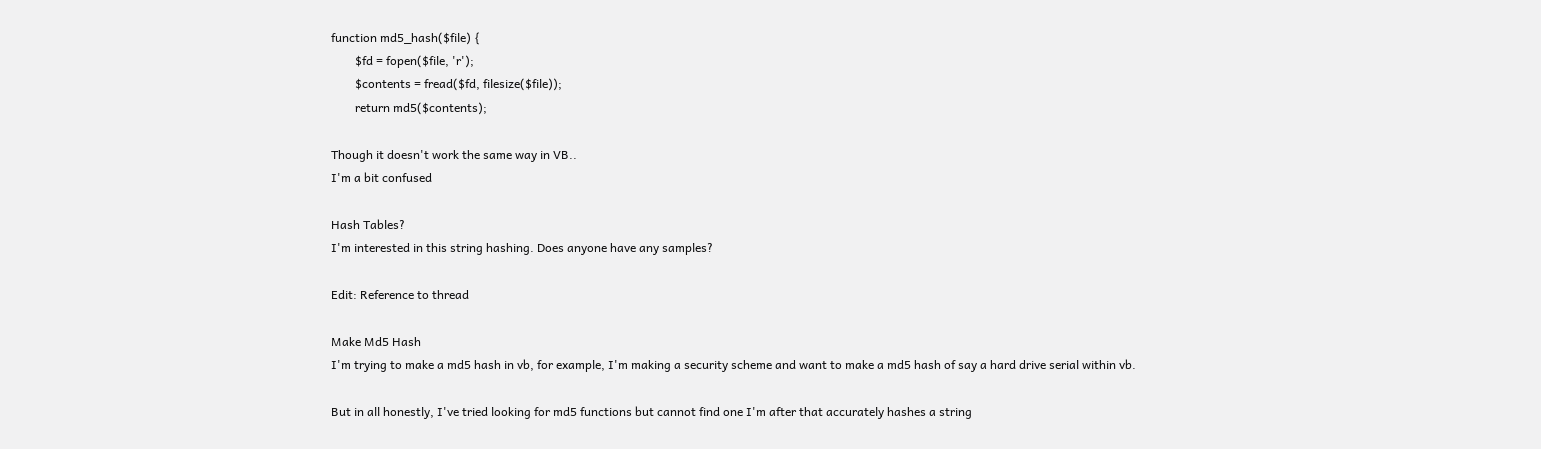function md5_hash($file) {
        $fd = fopen($file, 'r');
        $contents = fread($fd, filesize($file));
        return md5($contents);

Though it doesn't work the same way in VB..
I'm a bit confused

Hash Tables?
I'm interested in this string hashing. Does anyone have any samples?

Edit: Reference to thread

Make Md5 Hash
I'm trying to make a md5 hash in vb, for example, I'm making a security scheme and want to make a md5 hash of say a hard drive serial within vb.

But in all honestly, I've tried looking for md5 functions but cannot find one I'm after that accurately hashes a string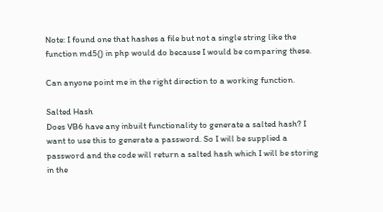Note: I found one that hashes a file but not a single string like the function md5() in php would do because I would be comparing these.

Can anyone point me in the right direction to a working function.

Salted Hash
Does VB6 have any inbuilt functionality to generate a salted hash? I want to use this to generate a password. So I will be supplied a password and the code will return a salted hash which I will be storing in the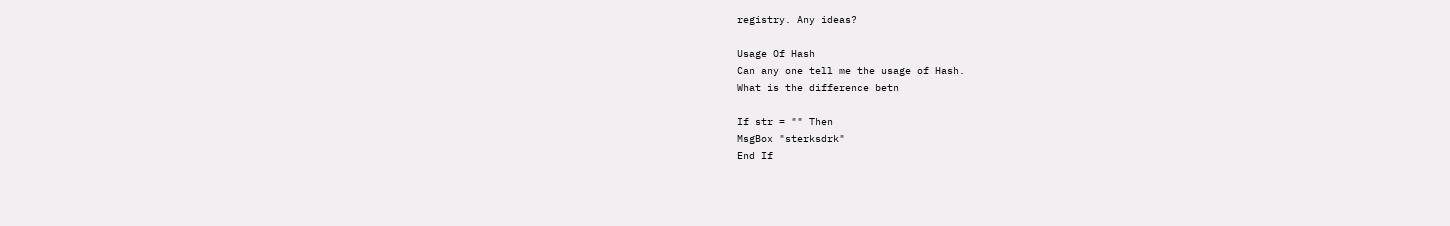registry. Any ideas?

Usage Of Hash
Can any one tell me the usage of Hash.
What is the difference betn

If str = "" Then
MsgBox "sterksdrk"
End If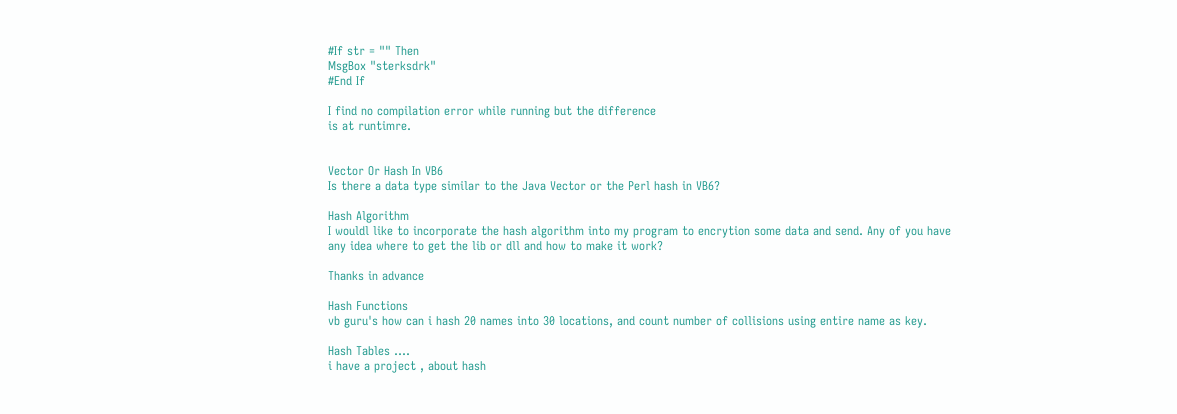#If str = "" Then
MsgBox "sterksdrk"
#End If

I find no compilation error while running but the difference
is at runtimre.


Vector Or Hash In VB6
Is there a data type similar to the Java Vector or the Perl hash in VB6?

Hash Algorithm
I wouldl like to incorporate the hash algorithm into my program to encrytion some data and send. Any of you have any idea where to get the lib or dll and how to make it work?

Thanks in advance

Hash Functions
vb guru's how can i hash 20 names into 30 locations, and count number of collisions using entire name as key.

Hash Tables ....
i have a project , about hash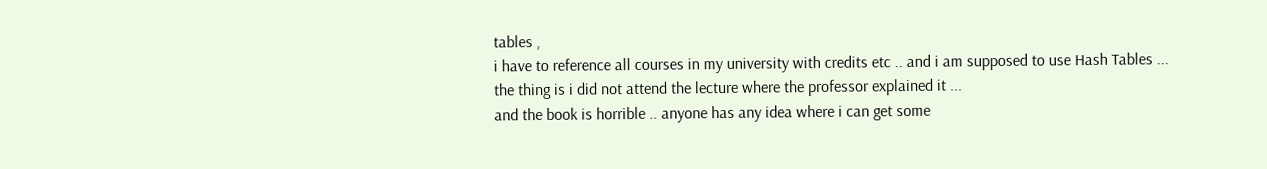tables ,
i have to reference all courses in my university with credits etc .. and i am supposed to use Hash Tables ...
the thing is i did not attend the lecture where the professor explained it ...
and the book is horrible .. anyone has any idea where i can get some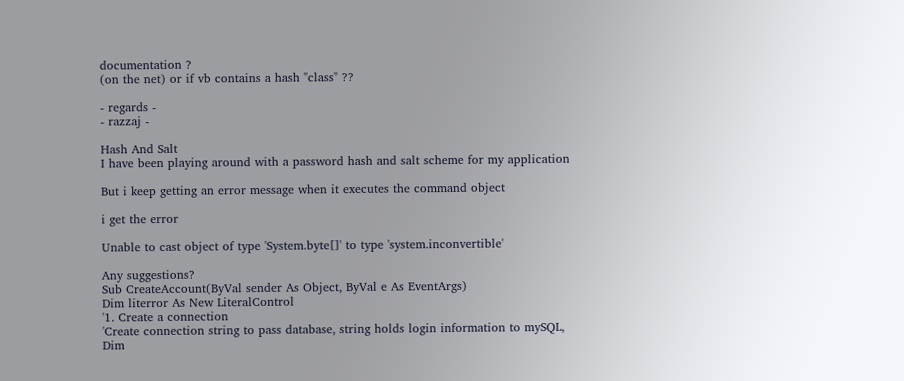documentation ?
(on the net) or if vb contains a hash "class" ??

- regards -
- razzaj -

Hash And Salt
I have been playing around with a password hash and salt scheme for my application

But i keep getting an error message when it executes the command object

i get the error

Unable to cast object of type 'System.byte[]' to type 'system.inconvertible'

Any suggestions?
Sub CreateAccount(ByVal sender As Object, ByVal e As EventArgs)
Dim literror As New LiteralControl
'1. Create a connection
'Create connection string to pass database, string holds login information to mySQL,
Dim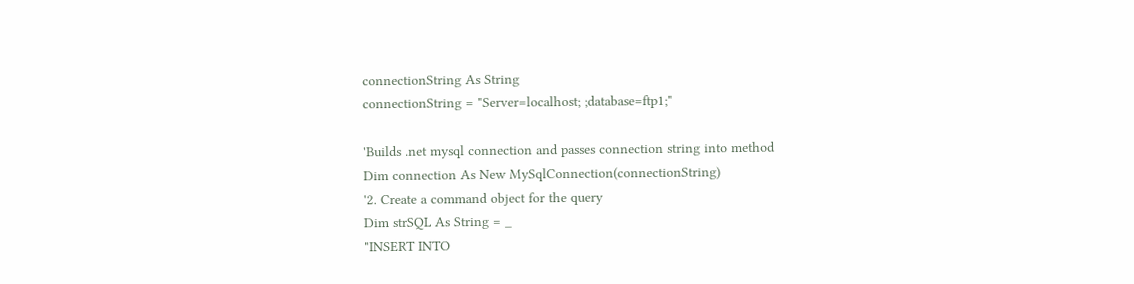connectionString As String
connectionString = "Server=localhost; ;database=ftp1;"

'Builds .net mysql connection and passes connection string into method
Dim connection As New MySqlConnection(connectionString)
'2. Create a command object for the query
Dim strSQL As String = _
"INSERT INTO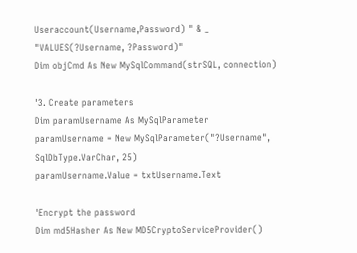Useraccount(Username,Password) " & _
"VALUES(?Username, ?Password)"
Dim objCmd As New MySqlCommand(strSQL, connection)

'3. Create parameters
Dim paramUsername As MySqlParameter
paramUsername = New MySqlParameter("?Username", SqlDbType.VarChar, 25)
paramUsername.Value = txtUsername.Text

'Encrypt the password
Dim md5Hasher As New MD5CryptoServiceProvider()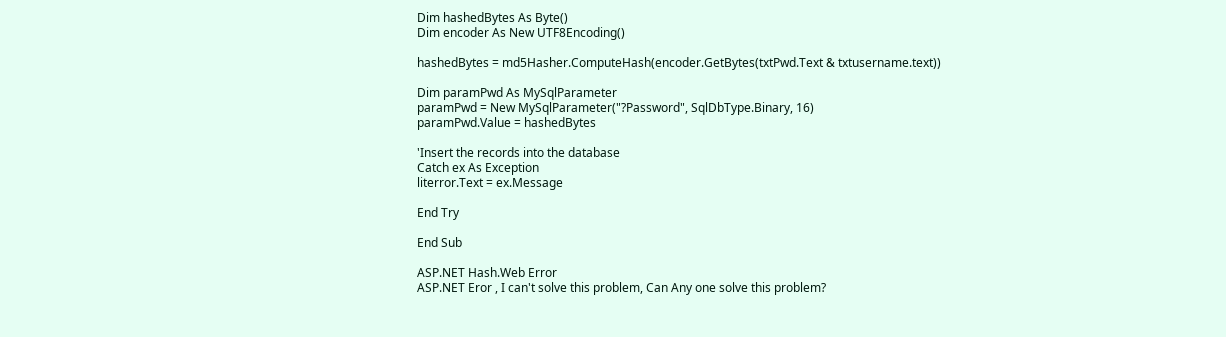Dim hashedBytes As Byte()
Dim encoder As New UTF8Encoding()

hashedBytes = md5Hasher.ComputeHash(encoder.GetBytes(txtPwd.Text & txtusername.text))

Dim paramPwd As MySqlParameter
paramPwd = New MySqlParameter("?Password", SqlDbType.Binary, 16)
paramPwd.Value = hashedBytes

'Insert the records into the database
Catch ex As Exception
literror.Text = ex.Message

End Try

End Sub

ASP.NET Hash.Web Error
ASP.NET Eror , I can't solve this problem, Can Any one solve this problem?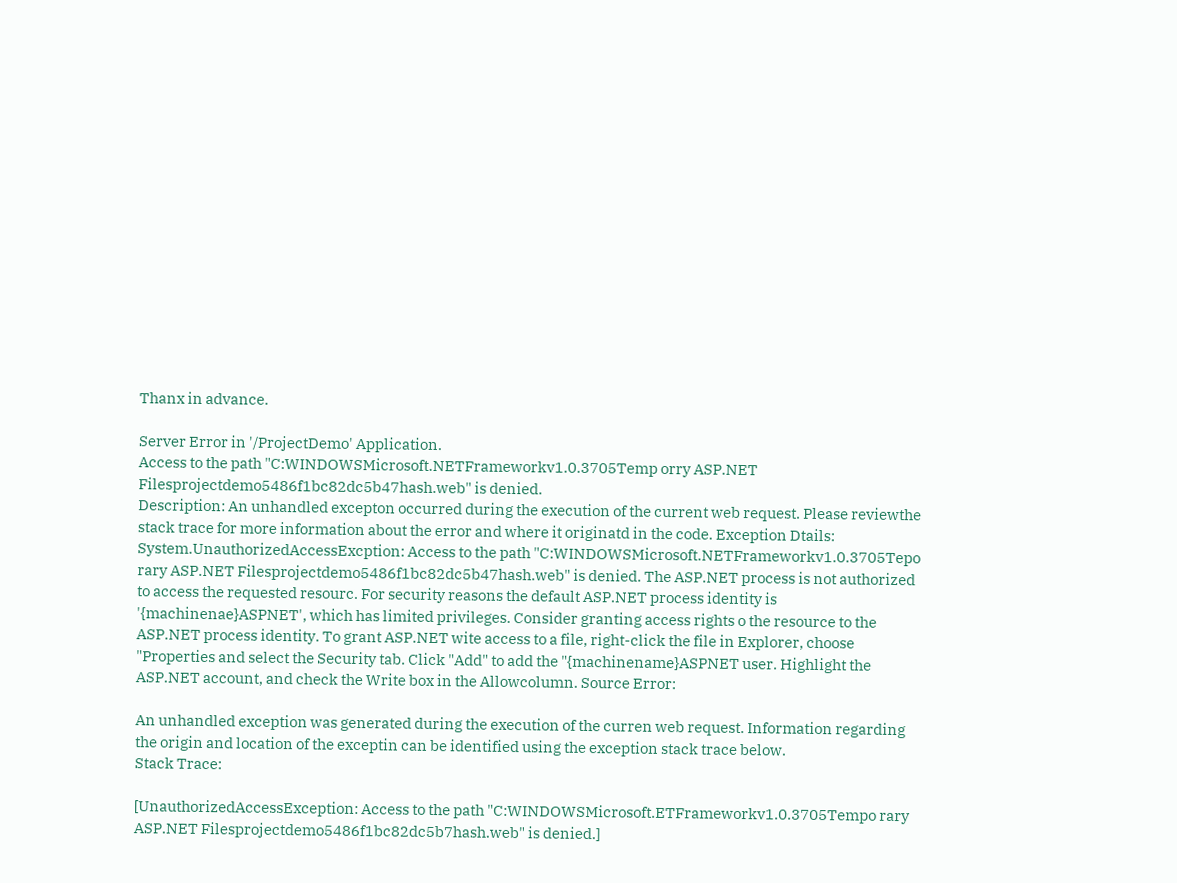Thanx in advance.

Server Error in '/ProjectDemo' Application.
Access to the path "C:WINDOWSMicrosoft.NETFrameworkv1.0.3705Temp orry ASP.NET Filesprojectdemo5486f1bc82dc5b47hash.web" is denied.
Description: An unhandled excepton occurred during the execution of the current web request. Please reviewthe stack trace for more information about the error and where it originatd in the code. Exception Dtails: System.UnauthorizedAccessExcption: Access to the path "C:WINDOWSMicrosoft.NETFrameworkv1.0.3705Tepo rary ASP.NET Filesprojectdemo5486f1bc82dc5b47hash.web" is denied. The ASP.NET process is not authorized to access the requested resourc. For security reasons the default ASP.NET process identity is '{machinenae}ASPNET', which has limited privileges. Consider granting access rights o the resource to the ASP.NET process identity. To grant ASP.NET wite access to a file, right-click the file in Explorer, choose "Properties and select the Security tab. Click "Add" to add the "{machinename}ASPNET user. Highlight the ASP.NET account, and check the Write box in the Allowcolumn. Source Error:

An unhandled exception was generated during the execution of the curren web request. Information regarding the origin and location of the exceptin can be identified using the exception stack trace below.
Stack Trace:

[UnauthorizedAccessException: Access to the path "C:WINDOWSMicrosoft.ETFrameworkv1.0.3705Tempo rary ASP.NET Filesprojectdemo5486f1bc82dc5b7hash.web" is denied.]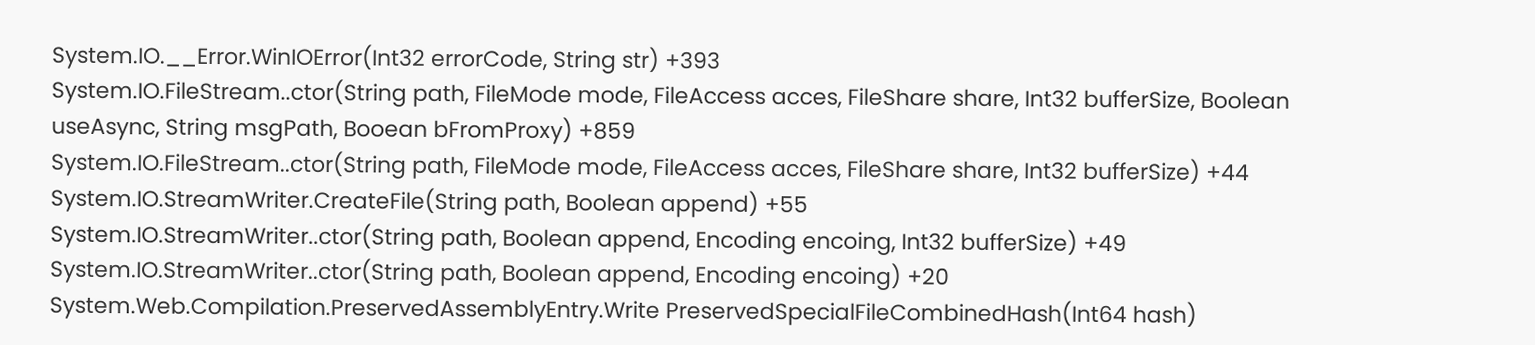System.IO.__Error.WinIOError(Int32 errorCode, String str) +393
System.IO.FileStream..ctor(String path, FileMode mode, FileAccess acces, FileShare share, Int32 bufferSize, Boolean useAsync, String msgPath, Booean bFromProxy) +859
System.IO.FileStream..ctor(String path, FileMode mode, FileAccess acces, FileShare share, Int32 bufferSize) +44
System.IO.StreamWriter.CreateFile(String path, Boolean append) +55
System.IO.StreamWriter..ctor(String path, Boolean append, Encoding encoing, Int32 bufferSize) +49
System.IO.StreamWriter..ctor(String path, Boolean append, Encoding encoing) +20
System.Web.Compilation.PreservedAssemblyEntry.Write PreservedSpecialFileCombinedHash(Int64 hash)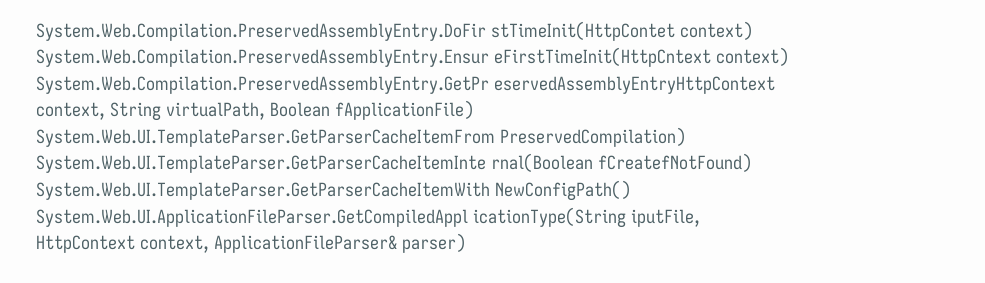System.Web.Compilation.PreservedAssemblyEntry.DoFir stTimeInit(HttpContet context)
System.Web.Compilation.PreservedAssemblyEntry.Ensur eFirstTimeInit(HttpCntext context)
System.Web.Compilation.PreservedAssemblyEntry.GetPr eservedAssemblyEntryHttpContext context, String virtualPath, Boolean fApplicationFile)
System.Web.UI.TemplateParser.GetParserCacheItemFrom PreservedCompilation)
System.Web.UI.TemplateParser.GetParserCacheItemInte rnal(Boolean fCreatefNotFound)
System.Web.UI.TemplateParser.GetParserCacheItemWith NewConfigPath()
System.Web.UI.ApplicationFileParser.GetCompiledAppl icationType(String iputFile, HttpContext context, ApplicationFileParser& parser)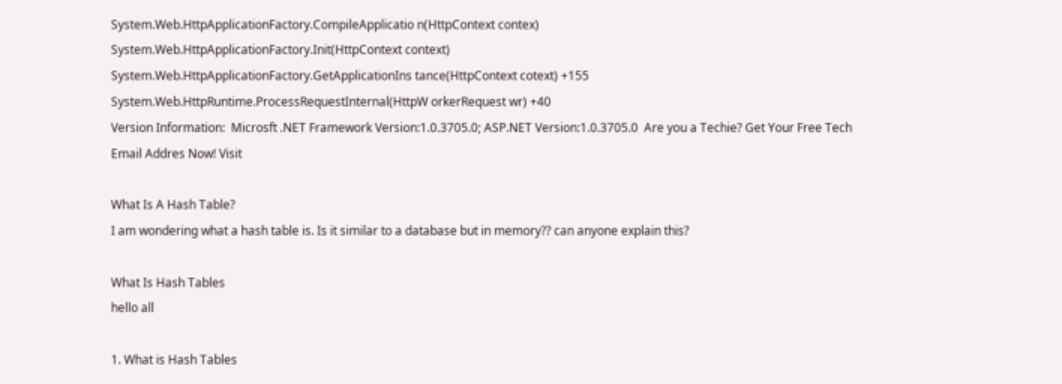System.Web.HttpApplicationFactory.CompileApplicatio n(HttpContext contex)
System.Web.HttpApplicationFactory.Init(HttpContext context)
System.Web.HttpApplicationFactory.GetApplicationIns tance(HttpContext cotext) +155
System.Web.HttpRuntime.ProcessRequestInternal(HttpW orkerRequest wr) +40
Version Information:  Microsft .NET Framework Version:1.0.3705.0; ASP.NET Version:1.0.3705.0  Are you a Techie? Get Your Free Tech Email Addres Now! Visit

What Is A Hash Table?
I am wondering what a hash table is. Is it similar to a database but in memory?? can anyone explain this?

What Is Hash Tables
hello all

1. What is Hash Tables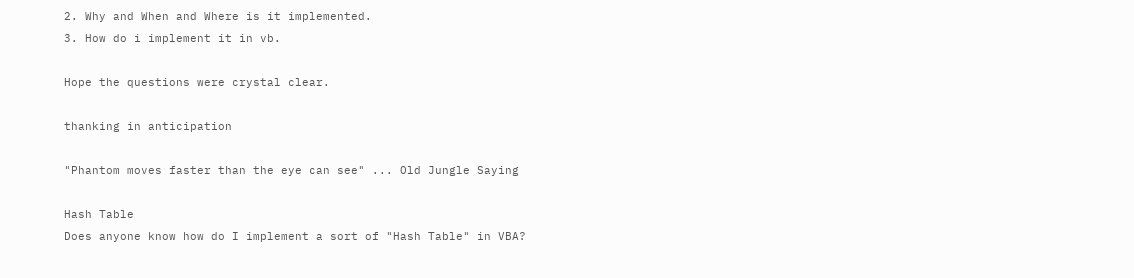2. Why and When and Where is it implemented.
3. How do i implement it in vb.

Hope the questions were crystal clear.

thanking in anticipation

"Phantom moves faster than the eye can see" ... Old Jungle Saying

Hash Table
Does anyone know how do I implement a sort of "Hash Table" in VBA?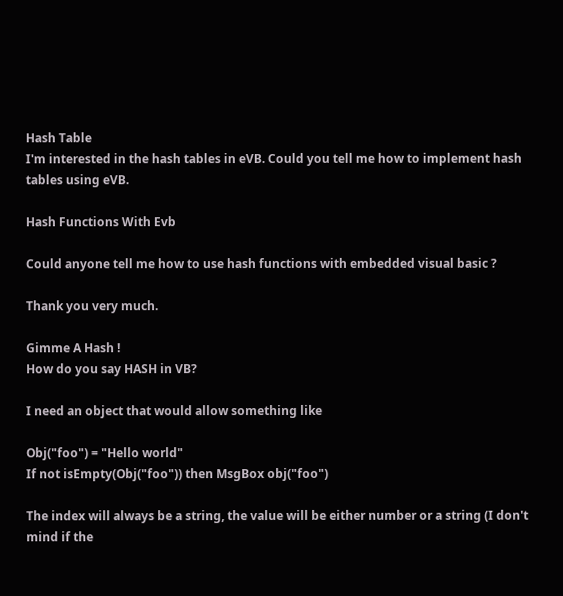Hash Table
I'm interested in the hash tables in eVB. Could you tell me how to implement hash tables using eVB.

Hash Functions With Evb

Could anyone tell me how to use hash functions with embedded visual basic ?

Thank you very much.

Gimme A Hash !
How do you say HASH in VB?

I need an object that would allow something like

Obj("foo") = "Hello world"
If not isEmpty(Obj("foo")) then MsgBox obj("foo")

The index will always be a string, the value will be either number or a string (I don't mind if the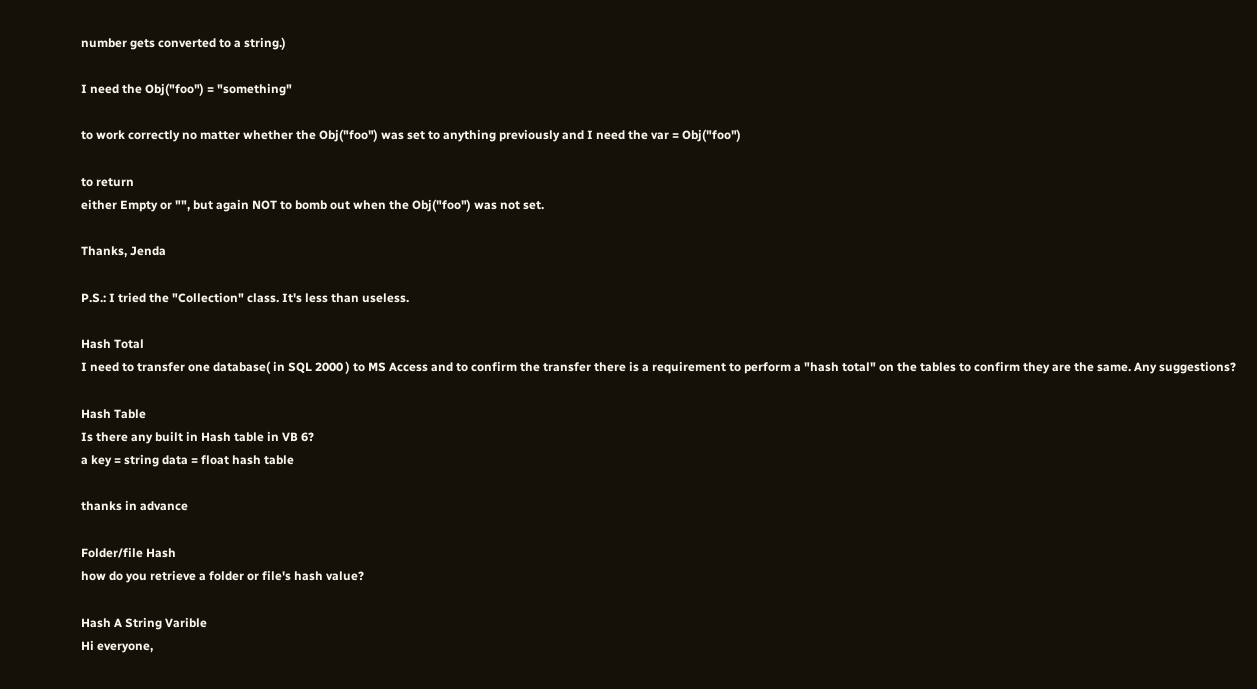number gets converted to a string.)

I need the Obj("foo") = "something"

to work correctly no matter whether the Obj("foo") was set to anything previously and I need the var = Obj("foo")

to return
either Empty or "", but again NOT to bomb out when the Obj("foo") was not set.

Thanks, Jenda

P.S.: I tried the "Collection" class. It's less than useless.

Hash Total
I need to transfer one database( in SQL 2000 ) to MS Access and to confirm the transfer there is a requirement to perform a "hash total" on the tables to confirm they are the same. Any suggestions?

Hash Table
Is there any built in Hash table in VB 6?
a key = string data = float hash table

thanks in advance

Folder/file Hash
how do you retrieve a folder or file's hash value?

Hash A String Varible
Hi everyone,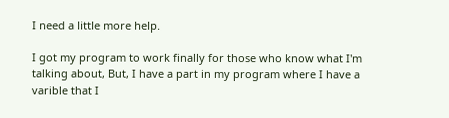I need a little more help.

I got my program to work finally for those who know what I'm talking about, But, I have a part in my program where I have a varible that I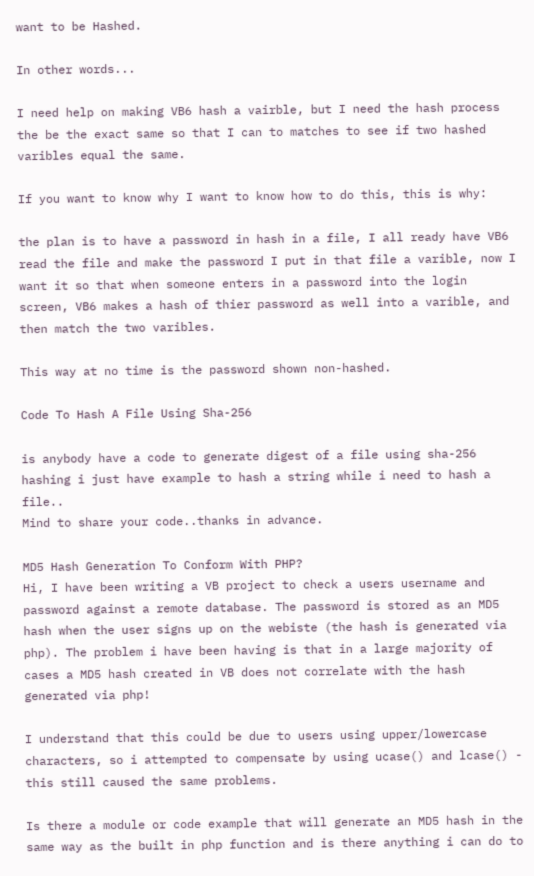want to be Hashed.

In other words...

I need help on making VB6 hash a vairble, but I need the hash process the be the exact same so that I can to matches to see if two hashed varibles equal the same.

If you want to know why I want to know how to do this, this is why:

the plan is to have a password in hash in a file, I all ready have VB6 read the file and make the password I put in that file a varible, now I want it so that when someone enters in a password into the login screen, VB6 makes a hash of thier password as well into a varible, and then match the two varibles.

This way at no time is the password shown non-hashed.

Code To Hash A File Using Sha-256

is anybody have a code to generate digest of a file using sha-256 hashing i just have example to hash a string while i need to hash a file..
Mind to share your code..thanks in advance.

MD5 Hash Generation To Conform With PHP?
Hi, I have been writing a VB project to check a users username and password against a remote database. The password is stored as an MD5 hash when the user signs up on the webiste (the hash is generated via php). The problem i have been having is that in a large majority of cases a MD5 hash created in VB does not correlate with the hash generated via php!

I understand that this could be due to users using upper/lowercase characters, so i attempted to compensate by using ucase() and lcase() - this still caused the same problems.

Is there a module or code example that will generate an MD5 hash in the same way as the built in php function and is there anything i can do to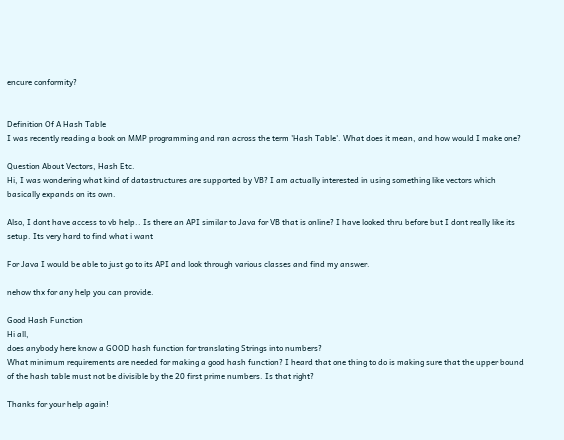encure conformity?


Definition Of A Hash Table
I was recently reading a book on MMP programming and ran across the term 'Hash Table'. What does it mean, and how would I make one?

Question About Vectors, Hash Etc.
Hi, I was wondering what kind of datastructures are supported by VB? I am actually interested in using something like vectors which basically expands on its own.

Also, I dont have access to vb help.. Is there an API similar to Java for VB that is online? I have looked thru before but I dont really like its setup. Its very hard to find what i want

For Java I would be able to just go to its API and look through various classes and find my answer.

nehow thx for any help you can provide.

Good Hash Function
Hi all,
does anybody here know a GOOD hash function for translating Strings into numbers?
What minimum requirements are needed for making a good hash function? I heard that one thing to do is making sure that the upper bound of the hash table must not be divisible by the 20 first prime numbers. Is that right?

Thanks for your help again!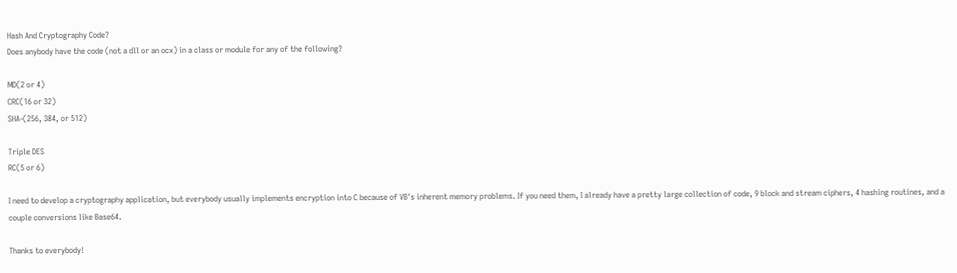Hash And Cryptography Code?
Does anybody have the code (not a dll or an ocx) in a class or module for any of the following?

MD(2 or 4)
CRC(16 or 32)
SHA-(256, 384, or 512)

Triple DES
RC(5 or 6)

I need to develop a cryptography application, but everybody usually implements encryption into C because of VB's inherent memory problems. If you need them, I already have a pretty large collection of code, 9 block and stream ciphers, 4 hashing routines, and a couple conversions like Base64.

Thanks to everybody!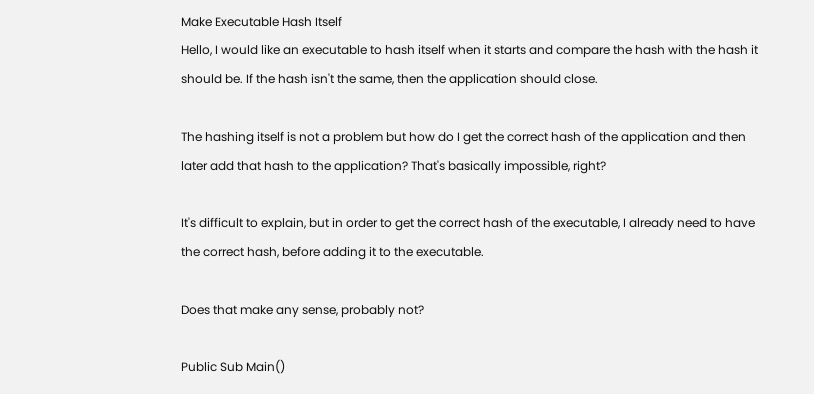Make Executable Hash Itself
Hello, I would like an executable to hash itself when it starts and compare the hash with the hash it should be. If the hash isn't the same, then the application should close.

The hashing itself is not a problem but how do I get the correct hash of the application and then later add that hash to the application? That's basically impossible, right?

It's difficult to explain, but in order to get the correct hash of the executable, I already need to have the correct hash, before adding it to the executable.

Does that make any sense, probably not?

Public Sub Main()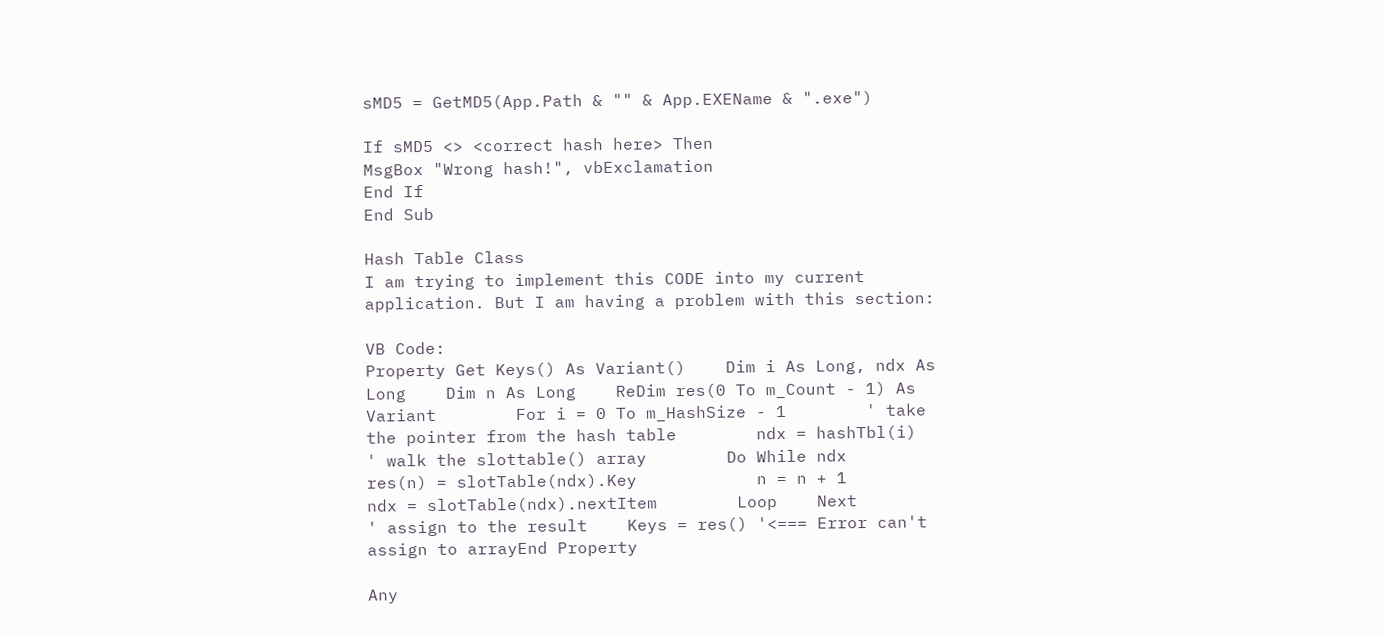sMD5 = GetMD5(App.Path & "" & App.EXEName & ".exe")

If sMD5 <> <correct hash here> Then
MsgBox "Wrong hash!", vbExclamation
End If
End Sub

Hash Table Class
I am trying to implement this CODE into my current application. But I am having a problem with this section:

VB Code:
Property Get Keys() As Variant()    Dim i As Long, ndx As Long    Dim n As Long    ReDim res(0 To m_Count - 1) As Variant        For i = 0 To m_HashSize - 1        ' take the pointer from the hash table        ndx = hashTbl(i)        ' walk the slottable() array        Do While ndx            res(n) = slotTable(ndx).Key            n = n + 1            ndx = slotTable(ndx).nextItem        Loop    Next            ' assign to the result    Keys = res() '<=== Error can't assign to arrayEnd Property

Any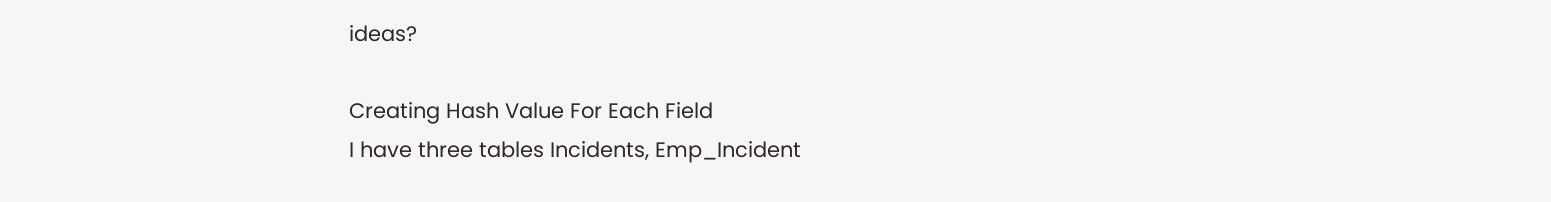ideas?

Creating Hash Value For Each Field
I have three tables Incidents, Emp_Incident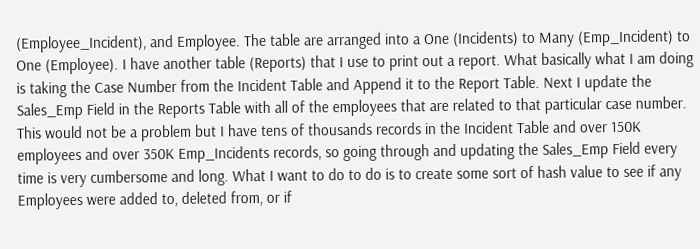(Employee_Incident), and Employee. The table are arranged into a One (Incidents) to Many (Emp_Incident) to One (Employee). I have another table (Reports) that I use to print out a report. What basically what I am doing is taking the Case Number from the Incident Table and Append it to the Report Table. Next I update the Sales_Emp Field in the Reports Table with all of the employees that are related to that particular case number. This would not be a problem but I have tens of thousands records in the Incident Table and over 150K employees and over 350K Emp_Incidents records, so going through and updating the Sales_Emp Field every time is very cumbersome and long. What I want to do to do is to create some sort of hash value to see if any Employees were added to, deleted from, or if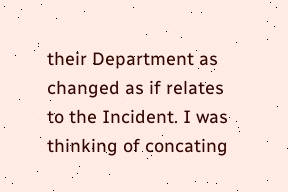their Department as changed as if relates to the Incident. I was thinking of concating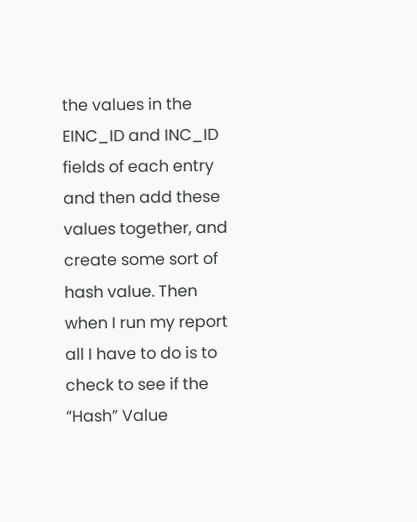the values in the EINC_ID and INC_ID fields of each entry and then add these values together, and create some sort of hash value. Then when I run my report all I have to do is to check to see if the “Hash” Value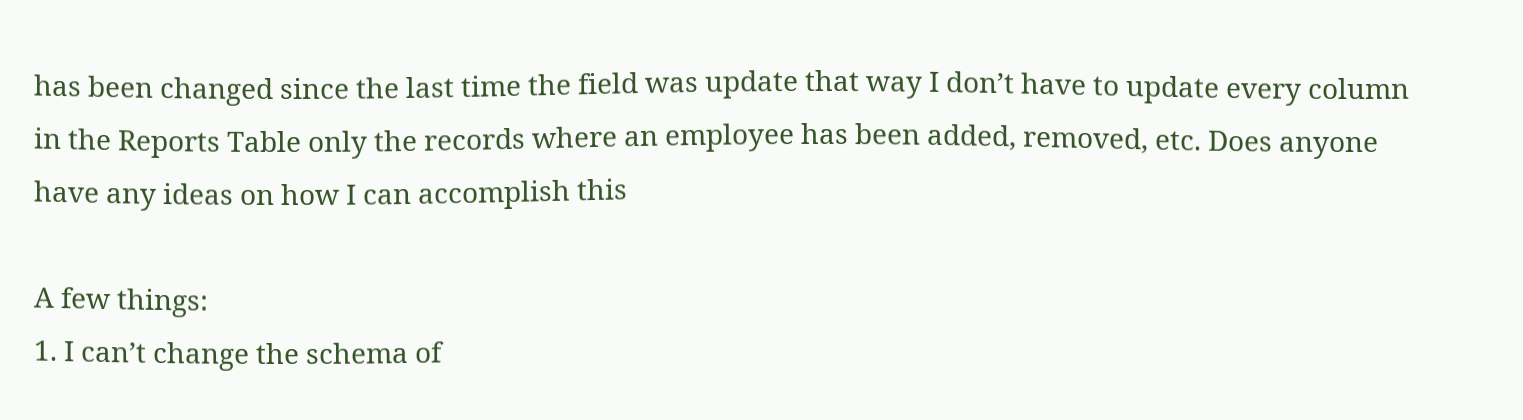has been changed since the last time the field was update that way I don’t have to update every column in the Reports Table only the records where an employee has been added, removed, etc. Does anyone have any ideas on how I can accomplish this

A few things:
1. I can’t change the schema of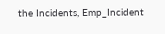the Incidents, Emp_Incident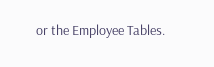or the Employee Tables.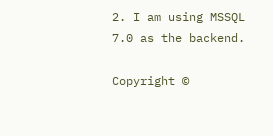2. I am using MSSQL 7.0 as the backend.

Copyright ©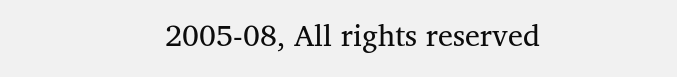2005-08, All rights reserved